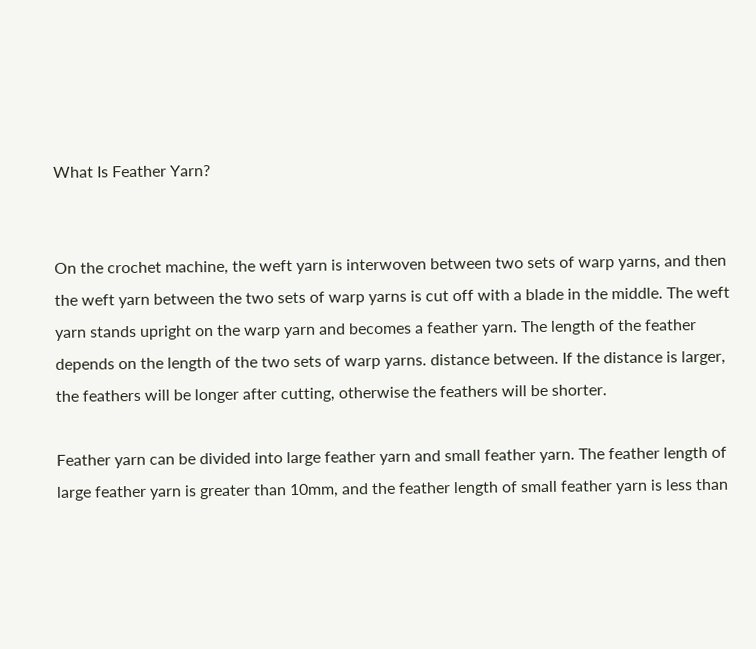What Is Feather Yarn?


On the crochet machine, the weft yarn is interwoven between two sets of warp yarns, and then the weft yarn between the two sets of warp yarns is cut off with a blade in the middle. The weft yarn stands upright on the warp yarn and becomes a feather yarn. The length of the feather depends on the length of the two sets of warp yarns. distance between. If the distance is larger, the feathers will be longer after cutting, otherwise the feathers will be shorter.

Feather yarn can be divided into large feather yarn and small feather yarn. The feather length of large feather yarn is greater than 10mm, and the feather length of small feather yarn is less than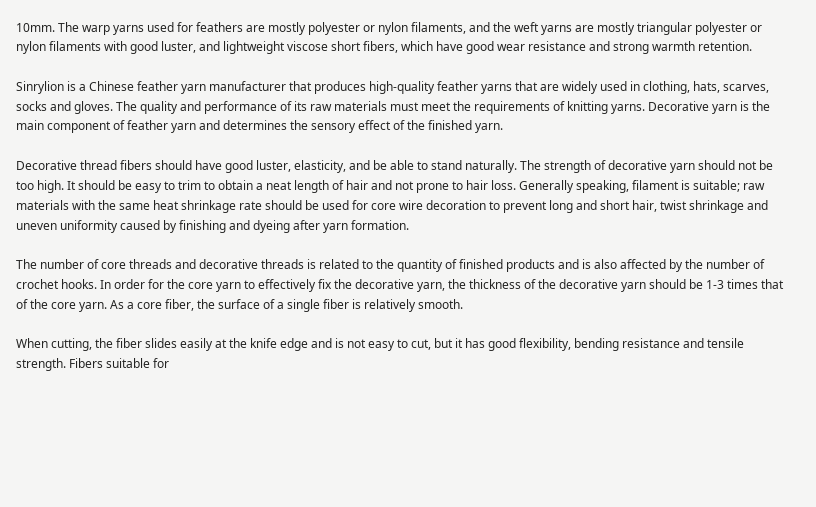10mm. The warp yarns used for feathers are mostly polyester or nylon filaments, and the weft yarns are mostly triangular polyester or nylon filaments with good luster, and lightweight viscose short fibers, which have good wear resistance and strong warmth retention.

Sinrylion is a Chinese feather yarn manufacturer that produces high-quality feather yarns that are widely used in clothing, hats, scarves, socks and gloves. The quality and performance of its raw materials must meet the requirements of knitting yarns. Decorative yarn is the main component of feather yarn and determines the sensory effect of the finished yarn.

Decorative thread fibers should have good luster, elasticity, and be able to stand naturally. The strength of decorative yarn should not be too high. It should be easy to trim to obtain a neat length of hair and not prone to hair loss. Generally speaking, filament is suitable; raw materials with the same heat shrinkage rate should be used for core wire decoration to prevent long and short hair, twist shrinkage and uneven uniformity caused by finishing and dyeing after yarn formation.

The number of core threads and decorative threads is related to the quantity of finished products and is also affected by the number of crochet hooks. In order for the core yarn to effectively fix the decorative yarn, the thickness of the decorative yarn should be 1-3 times that of the core yarn. As a core fiber, the surface of a single fiber is relatively smooth.

When cutting, the fiber slides easily at the knife edge and is not easy to cut, but it has good flexibility, bending resistance and tensile strength. Fibers suitable for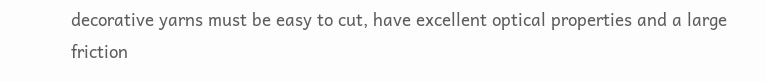decorative yarns must be easy to cut, have excellent optical properties and a large friction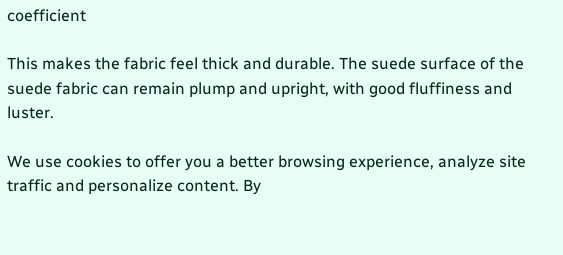coefficient

This makes the fabric feel thick and durable. The suede surface of the suede fabric can remain plump and upright, with good fluffiness and luster.

We use cookies to offer you a better browsing experience, analyze site traffic and personalize content. By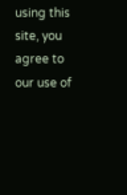using this site, you agree to our use of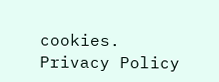cookies. Privacy Policy